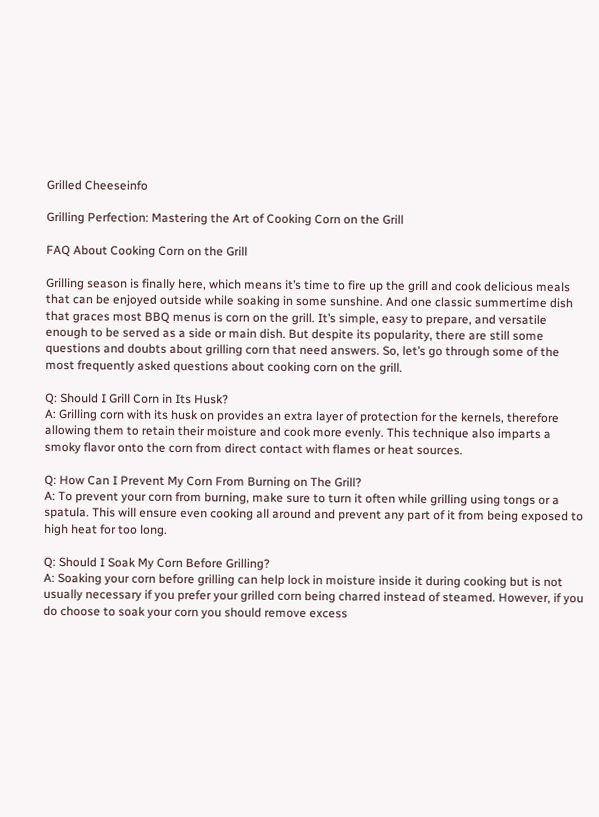Grilled Cheeseinfo

Grilling Perfection: Mastering the Art of Cooking Corn on the Grill

FAQ About Cooking Corn on the Grill

Grilling season is finally here, which means it’s time to fire up the grill and cook delicious meals that can be enjoyed outside while soaking in some sunshine. And one classic summertime dish that graces most BBQ menus is corn on the grill. It’s simple, easy to prepare, and versatile enough to be served as a side or main dish. But despite its popularity, there are still some questions and doubts about grilling corn that need answers. So, let’s go through some of the most frequently asked questions about cooking corn on the grill.

Q: Should I Grill Corn in Its Husk?
A: Grilling corn with its husk on provides an extra layer of protection for the kernels, therefore allowing them to retain their moisture and cook more evenly. This technique also imparts a smoky flavor onto the corn from direct contact with flames or heat sources.

Q: How Can I Prevent My Corn From Burning on The Grill?
A: To prevent your corn from burning, make sure to turn it often while grilling using tongs or a spatula. This will ensure even cooking all around and prevent any part of it from being exposed to high heat for too long.

Q: Should I Soak My Corn Before Grilling?
A: Soaking your corn before grilling can help lock in moisture inside it during cooking but is not usually necessary if you prefer your grilled corn being charred instead of steamed. However, if you do choose to soak your corn you should remove excess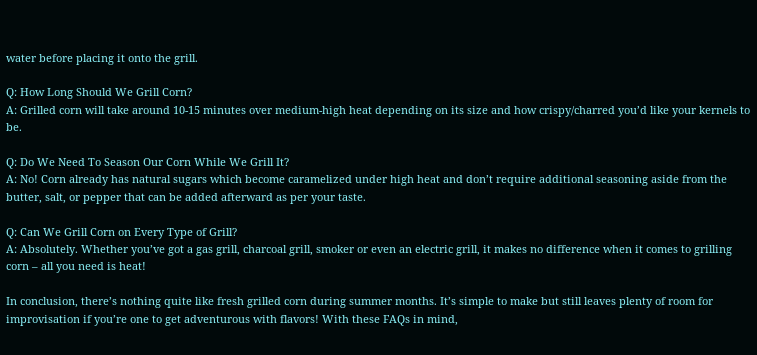water before placing it onto the grill.

Q: How Long Should We Grill Corn?
A: Grilled corn will take around 10-15 minutes over medium-high heat depending on its size and how crispy/charred you’d like your kernels to be.

Q: Do We Need To Season Our Corn While We Grill It?
A: No! Corn already has natural sugars which become caramelized under high heat and don’t require additional seasoning aside from the butter, salt, or pepper that can be added afterward as per your taste.

Q: Can We Grill Corn on Every Type of Grill?
A: Absolutely. Whether you’ve got a gas grill, charcoal grill, smoker or even an electric grill, it makes no difference when it comes to grilling corn – all you need is heat!

In conclusion, there’s nothing quite like fresh grilled corn during summer months. It’s simple to make but still leaves plenty of room for improvisation if you’re one to get adventurous with flavors! With these FAQs in mind,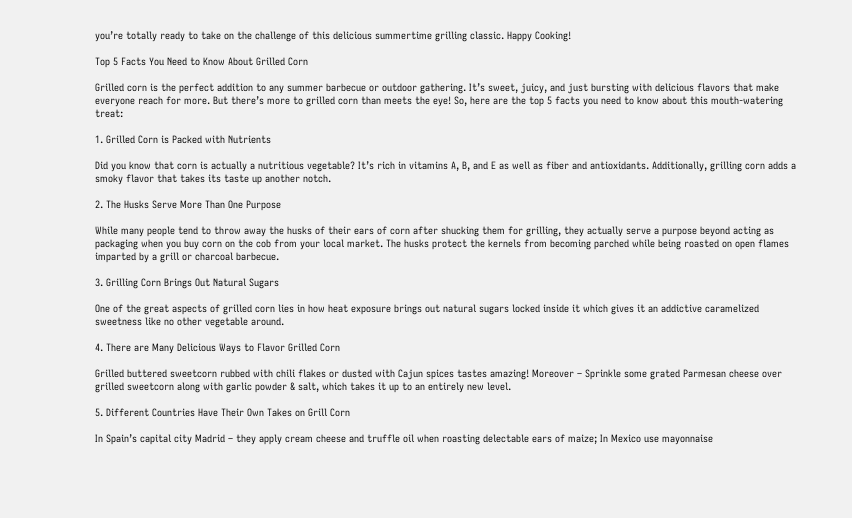you’re totally ready to take on the challenge of this delicious summertime grilling classic. Happy Cooking!

Top 5 Facts You Need to Know About Grilled Corn

Grilled corn is the perfect addition to any summer barbecue or outdoor gathering. It’s sweet, juicy, and just bursting with delicious flavors that make everyone reach for more. But there’s more to grilled corn than meets the eye! So, here are the top 5 facts you need to know about this mouth-watering treat:

1. Grilled Corn is Packed with Nutrients

Did you know that corn is actually a nutritious vegetable? It’s rich in vitamins A, B, and E as well as fiber and antioxidants. Additionally, grilling corn adds a smoky flavor that takes its taste up another notch.

2. The Husks Serve More Than One Purpose

While many people tend to throw away the husks of their ears of corn after shucking them for grilling, they actually serve a purpose beyond acting as packaging when you buy corn on the cob from your local market. The husks protect the kernels from becoming parched while being roasted on open flames imparted by a grill or charcoal barbecue.

3. Grilling Corn Brings Out Natural Sugars

One of the great aspects of grilled corn lies in how heat exposure brings out natural sugars locked inside it which gives it an addictive caramelized sweetness like no other vegetable around.

4. There are Many Delicious Ways to Flavor Grilled Corn

Grilled buttered sweetcorn rubbed with chili flakes or dusted with Cajun spices tastes amazing! Moreover – Sprinkle some grated Parmesan cheese over grilled sweetcorn along with garlic powder & salt, which takes it up to an entirely new level.

5. Different Countries Have Their Own Takes on Grill Corn

In Spain’s capital city Madrid – they apply cream cheese and truffle oil when roasting delectable ears of maize; In Mexico use mayonnaise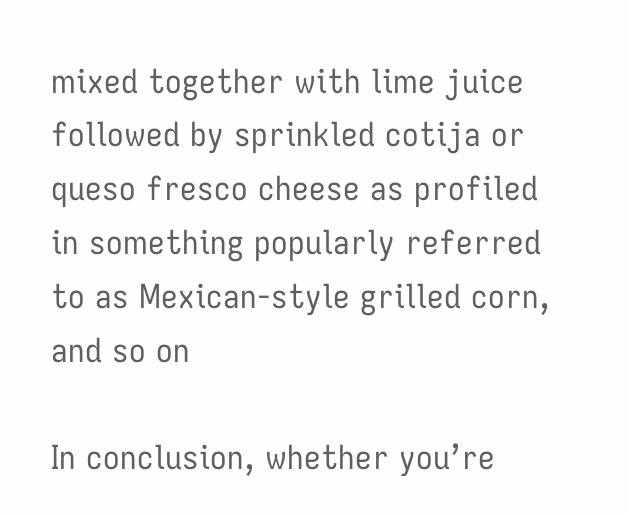mixed together with lime juice followed by sprinkled cotija or queso fresco cheese as profiled in something popularly referred to as Mexican-style grilled corn, and so on

In conclusion, whether you’re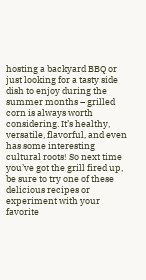hosting a backyard BBQ or just looking for a tasty side dish to enjoy during the summer months – grilled corn is always worth considering. It’s healthy, versatile, flavorful, and even has some interesting cultural roots! So next time you’ve got the grill fired up, be sure to try one of these delicious recipes or experiment with your favorite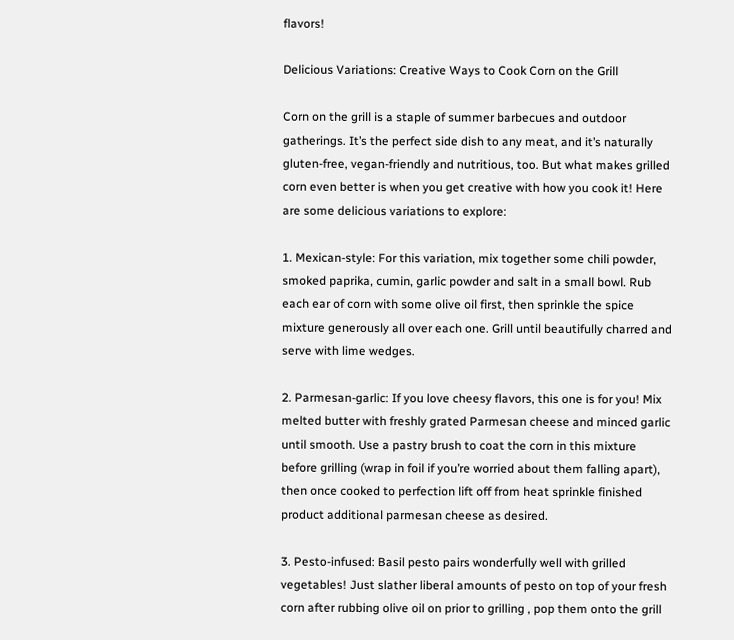flavors!

Delicious Variations: Creative Ways to Cook Corn on the Grill

Corn on the grill is a staple of summer barbecues and outdoor gatherings. It’s the perfect side dish to any meat, and it’s naturally gluten-free, vegan-friendly and nutritious, too. But what makes grilled corn even better is when you get creative with how you cook it! Here are some delicious variations to explore:

1. Mexican-style: For this variation, mix together some chili powder, smoked paprika, cumin, garlic powder and salt in a small bowl. Rub each ear of corn with some olive oil first, then sprinkle the spice mixture generously all over each one. Grill until beautifully charred and serve with lime wedges.

2. Parmesan-garlic: If you love cheesy flavors, this one is for you! Mix melted butter with freshly grated Parmesan cheese and minced garlic until smooth. Use a pastry brush to coat the corn in this mixture before grilling (wrap in foil if you’re worried about them falling apart), then once cooked to perfection lift off from heat sprinkle finished product additional parmesan cheese as desired.

3. Pesto-infused: Basil pesto pairs wonderfully well with grilled vegetables! Just slather liberal amounts of pesto on top of your fresh corn after rubbing olive oil on prior to grilling , pop them onto the grill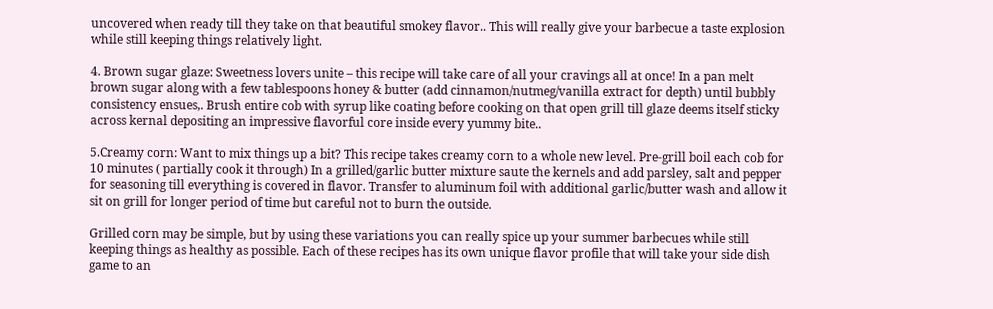uncovered when ready till they take on that beautiful smokey flavor.. This will really give your barbecue a taste explosion while still keeping things relatively light.

4. Brown sugar glaze: Sweetness lovers unite – this recipe will take care of all your cravings all at once! In a pan melt brown sugar along with a few tablespoons honey & butter (add cinnamon/nutmeg/vanilla extract for depth) until bubbly consistency ensues,. Brush entire cob with syrup like coating before cooking on that open grill till glaze deems itself sticky across kernal depositing an impressive flavorful core inside every yummy bite..

5.Creamy corn: Want to mix things up a bit? This recipe takes creamy corn to a whole new level. Pre-grill boil each cob for 10 minutes ( partially cook it through) In a grilled/garlic butter mixture saute the kernels and add parsley, salt and pepper for seasoning till everything is covered in flavor. Transfer to aluminum foil with additional garlic/butter wash and allow it sit on grill for longer period of time but careful not to burn the outside.

Grilled corn may be simple, but by using these variations you can really spice up your summer barbecues while still keeping things as healthy as possible. Each of these recipes has its own unique flavor profile that will take your side dish game to an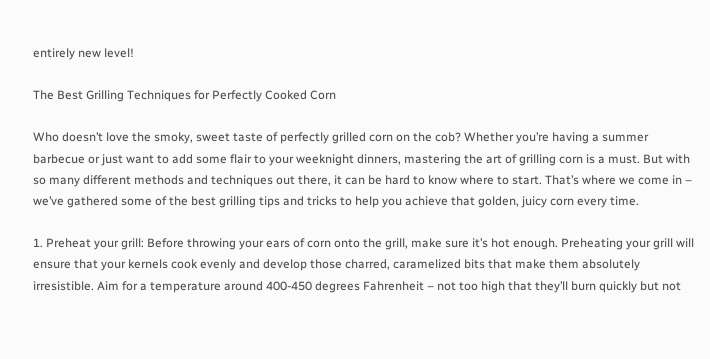entirely new level!

The Best Grilling Techniques for Perfectly Cooked Corn

Who doesn’t love the smoky, sweet taste of perfectly grilled corn on the cob? Whether you’re having a summer barbecue or just want to add some flair to your weeknight dinners, mastering the art of grilling corn is a must. But with so many different methods and techniques out there, it can be hard to know where to start. That’s where we come in – we’ve gathered some of the best grilling tips and tricks to help you achieve that golden, juicy corn every time.

1. Preheat your grill: Before throwing your ears of corn onto the grill, make sure it’s hot enough. Preheating your grill will ensure that your kernels cook evenly and develop those charred, caramelized bits that make them absolutely irresistible. Aim for a temperature around 400-450 degrees Fahrenheit – not too high that they’ll burn quickly but not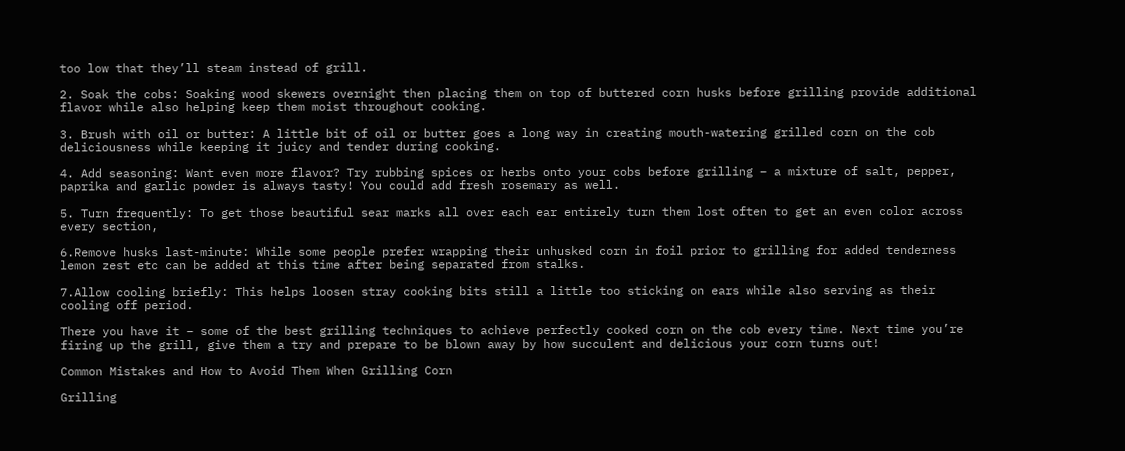too low that they’ll steam instead of grill.

2. Soak the cobs: Soaking wood skewers overnight then placing them on top of buttered corn husks before grilling provide additional flavor while also helping keep them moist throughout cooking.

3. Brush with oil or butter: A little bit of oil or butter goes a long way in creating mouth-watering grilled corn on the cob deliciousness while keeping it juicy and tender during cooking.

4. Add seasoning: Want even more flavor? Try rubbing spices or herbs onto your cobs before grilling – a mixture of salt, pepper, paprika and garlic powder is always tasty! You could add fresh rosemary as well.

5. Turn frequently: To get those beautiful sear marks all over each ear entirely turn them lost often to get an even color across every section,

6.Remove husks last-minute: While some people prefer wrapping their unhusked corn in foil prior to grilling for added tenderness lemon zest etc can be added at this time after being separated from stalks.

7.Allow cooling briefly: This helps loosen stray cooking bits still a little too sticking on ears while also serving as their cooling off period.

There you have it – some of the best grilling techniques to achieve perfectly cooked corn on the cob every time. Next time you’re firing up the grill, give them a try and prepare to be blown away by how succulent and delicious your corn turns out!

Common Mistakes and How to Avoid Them When Grilling Corn

Grilling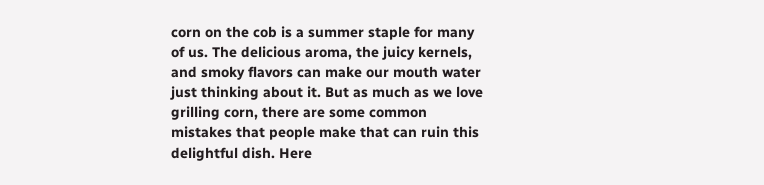corn on the cob is a summer staple for many of us. The delicious aroma, the juicy kernels, and smoky flavors can make our mouth water just thinking about it. But as much as we love grilling corn, there are some common mistakes that people make that can ruin this delightful dish. Here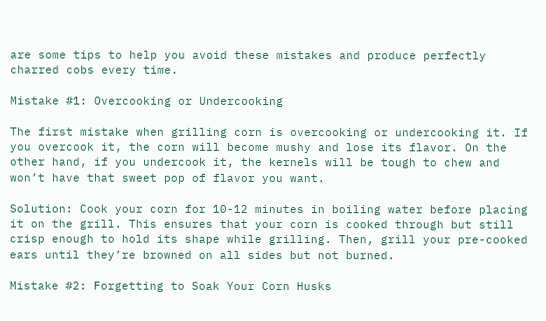are some tips to help you avoid these mistakes and produce perfectly charred cobs every time.

Mistake #1: Overcooking or Undercooking

The first mistake when grilling corn is overcooking or undercooking it. If you overcook it, the corn will become mushy and lose its flavor. On the other hand, if you undercook it, the kernels will be tough to chew and won’t have that sweet pop of flavor you want.

Solution: Cook your corn for 10-12 minutes in boiling water before placing it on the grill. This ensures that your corn is cooked through but still crisp enough to hold its shape while grilling. Then, grill your pre-cooked ears until they’re browned on all sides but not burned.

Mistake #2: Forgetting to Soak Your Corn Husks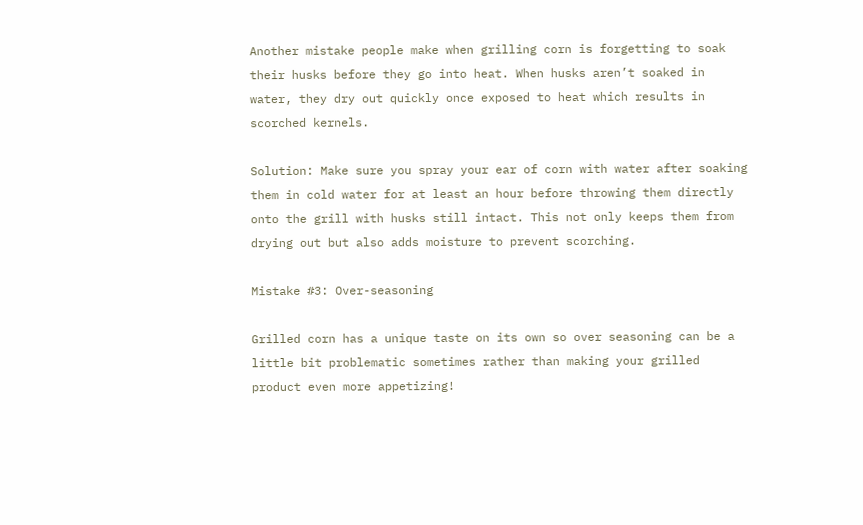Another mistake people make when grilling corn is forgetting to soak their husks before they go into heat. When husks aren’t soaked in water, they dry out quickly once exposed to heat which results in scorched kernels.

Solution: Make sure you spray your ear of corn with water after soaking them in cold water for at least an hour before throwing them directly onto the grill with husks still intact. This not only keeps them from drying out but also adds moisture to prevent scorching.

Mistake #3: Over-seasoning

Grilled corn has a unique taste on its own so over seasoning can be a little bit problematic sometimes rather than making your grilled product even more appetizing!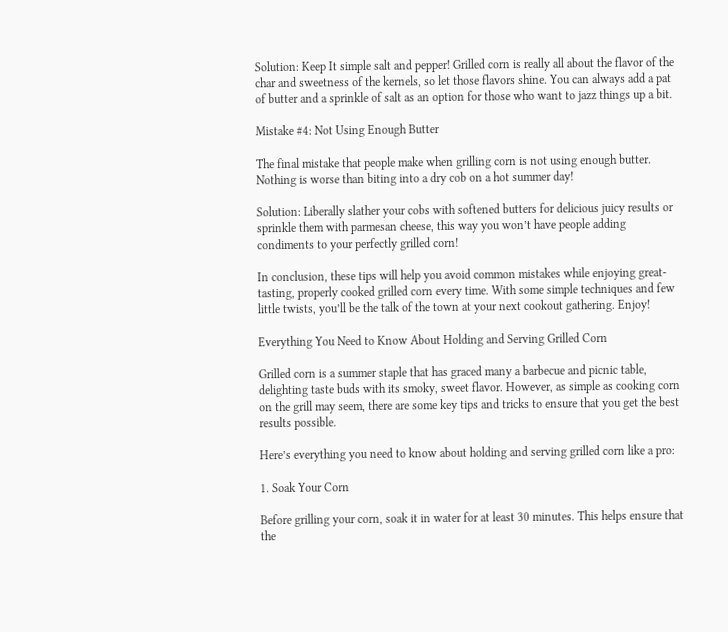Solution: Keep It simple salt and pepper! Grilled corn is really all about the flavor of the char and sweetness of the kernels, so let those flavors shine. You can always add a pat of butter and a sprinkle of salt as an option for those who want to jazz things up a bit.

Mistake #4: Not Using Enough Butter

The final mistake that people make when grilling corn is not using enough butter. Nothing is worse than biting into a dry cob on a hot summer day!

Solution: Liberally slather your cobs with softened butters for delicious juicy results or sprinkle them with parmesan cheese, this way you won’t have people adding condiments to your perfectly grilled corn!

In conclusion, these tips will help you avoid common mistakes while enjoying great-tasting, properly cooked grilled corn every time. With some simple techniques and few little twists, you’ll be the talk of the town at your next cookout gathering. Enjoy!

Everything You Need to Know About Holding and Serving Grilled Corn

Grilled corn is a summer staple that has graced many a barbecue and picnic table, delighting taste buds with its smoky, sweet flavor. However, as simple as cooking corn on the grill may seem, there are some key tips and tricks to ensure that you get the best results possible.

Here’s everything you need to know about holding and serving grilled corn like a pro:

1. Soak Your Corn

Before grilling your corn, soak it in water for at least 30 minutes. This helps ensure that the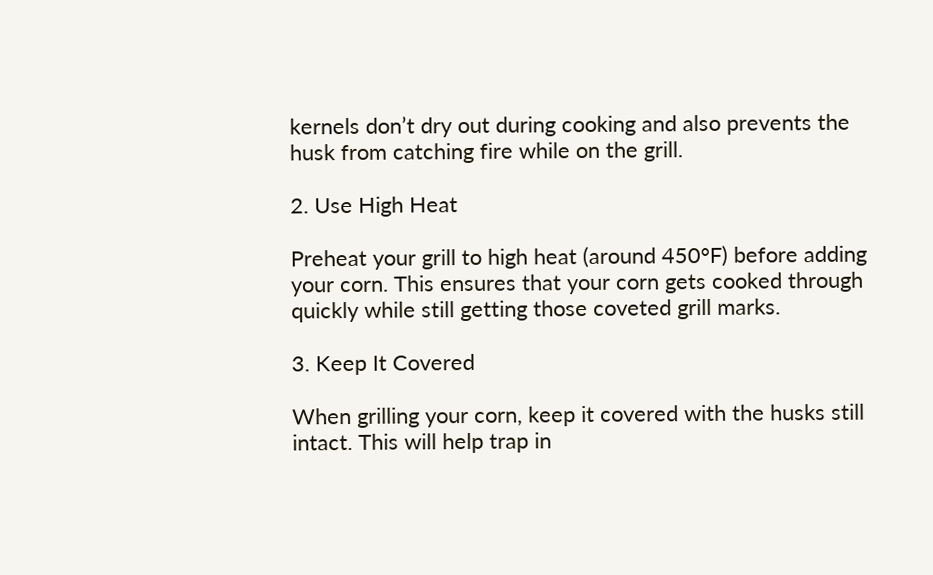kernels don’t dry out during cooking and also prevents the husk from catching fire while on the grill.

2. Use High Heat

Preheat your grill to high heat (around 450°F) before adding your corn. This ensures that your corn gets cooked through quickly while still getting those coveted grill marks.

3. Keep It Covered

When grilling your corn, keep it covered with the husks still intact. This will help trap in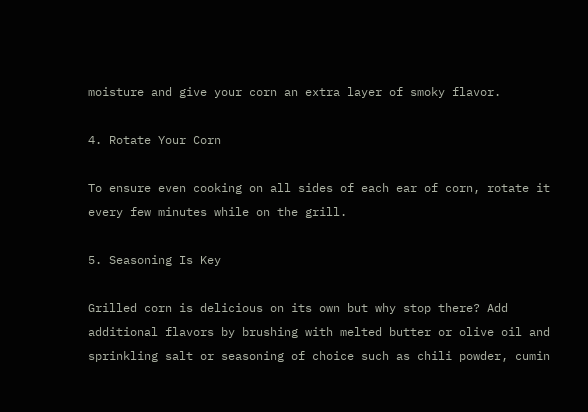moisture and give your corn an extra layer of smoky flavor.

4. Rotate Your Corn

To ensure even cooking on all sides of each ear of corn, rotate it every few minutes while on the grill.

5. Seasoning Is Key

Grilled corn is delicious on its own but why stop there? Add additional flavors by brushing with melted butter or olive oil and sprinkling salt or seasoning of choice such as chili powder, cumin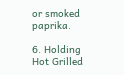or smoked paprika.

6. Holding Hot Grilled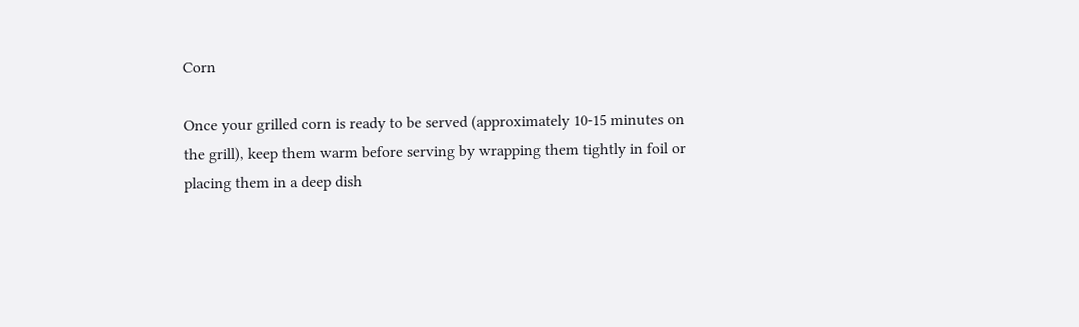Corn

Once your grilled corn is ready to be served (approximately 10-15 minutes on the grill), keep them warm before serving by wrapping them tightly in foil or placing them in a deep dish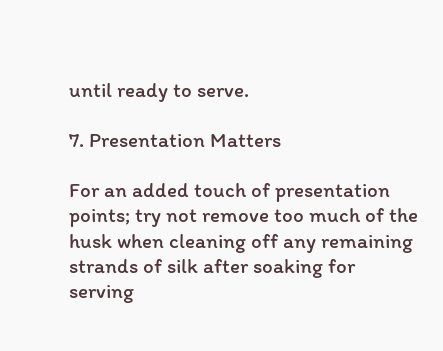until ready to serve.

7. Presentation Matters

For an added touch of presentation points; try not remove too much of the husk when cleaning off any remaining strands of silk after soaking for serving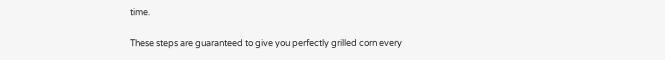time.

These steps are guaranteed to give you perfectly grilled corn every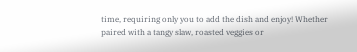time, requiring only you to add the dish and enjoy! Whether paired with a tangy slaw, roasted veggies or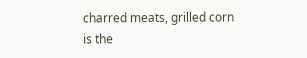charred meats, grilled corn is the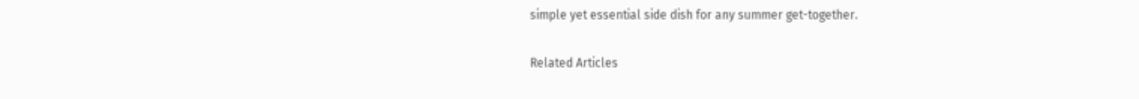simple yet essential side dish for any summer get-together.

Related Articles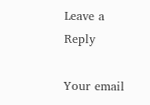Leave a Reply

Your email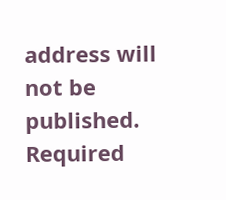address will not be published. Required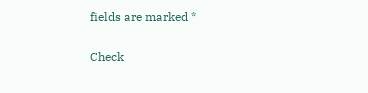fields are marked *

Check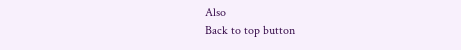Also
Back to top button